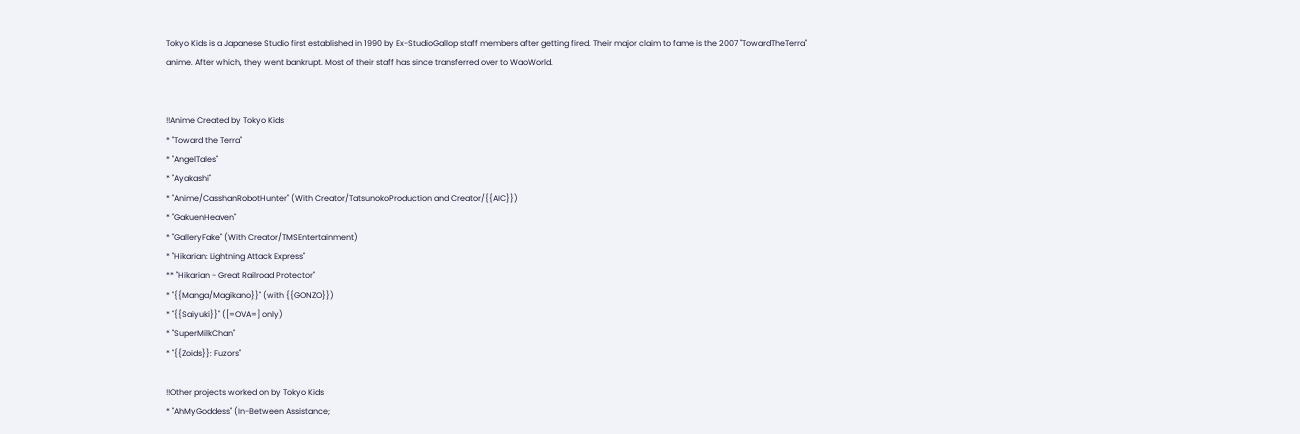Tokyo Kids is a Japanese Studio first established in 1990 by Ex-StudioGallop staff members after getting fired. Their major claim to fame is the 2007 ''TowardTheTerra'' anime. After which, they went bankrupt. Most of their staff has since transferred over to WaoWorld.


!!Anime Created by Tokyo Kids
* ''Toward the Terra''
* ''AngelTales''
* ''Ayakashi''
* ''Anime/CasshanRobotHunter'' (With Creator/TatsunokoProduction and Creator/{{AIC}})
* ''GakuenHeaven''
* ''GalleryFake'' (With Creator/TMSEntertainment)
* ''Hikarian: Lightning Attack Express''
** ''Hikarian - Great Railroad Protector''
* ''{{Manga/Magikano}}'' (with {{GONZO}})
* ''{{Saiyuki}}'' ([=OVA=] only)
* ''SuperMilkChan''
* ''{{Zoids}}: Fuzors''

!!Other projects worked on by Tokyo Kids
* ''AhMyGoddess'' (In-Between Assistance;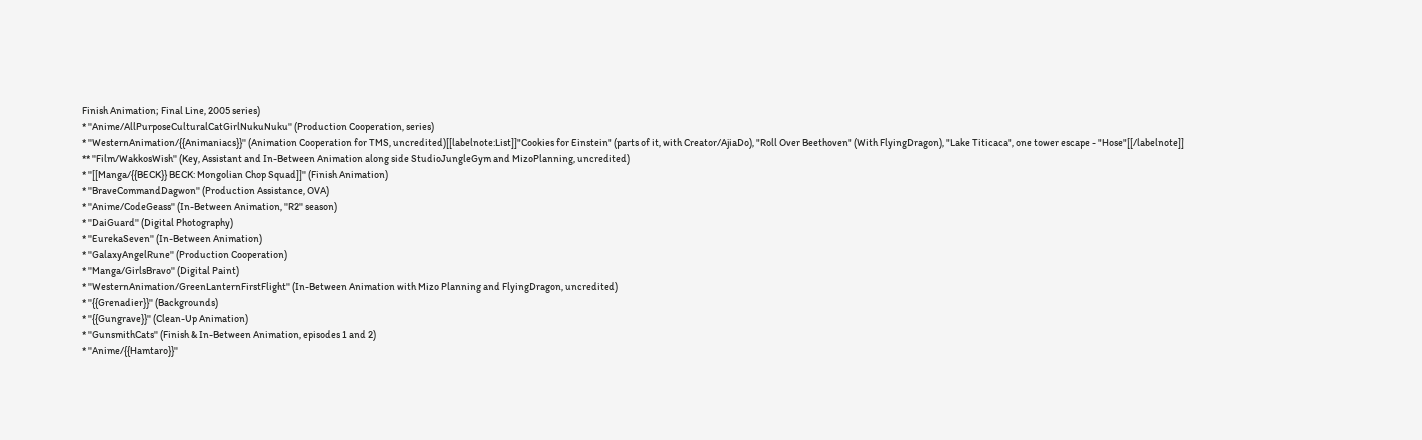Finish Animation; Final Line, 2005 series)
* ''Anime/AllPurposeCulturalCatGirlNukuNuku'' (Production Cooperation, series)
* ''WesternAnimation/{{Animaniacs}}'' (Animation Cooperation for TMS, uncredited)[[labelnote:List]]"Cookies for Einstein" (parts of it, with Creator/AjiaDo), "Roll Over Beethoven" (With FlyingDragon), "Lake Titicaca", one tower escape - "Hose"[[/labelnote]]
** ''Film/WakkosWish'' (Key, Assistant and In-Between Animation along side StudioJungleGym and MizoPlanning, uncredited)
* ''[[Manga/{{BECK}} BECK: Mongolian Chop Squad]]'' (Finish Animation)
* ''BraveCommandDagwon'' (Production Assistance, OVA)
* ''Anime/CodeGeass'' (In-Between Animation, ''R2'' season)
* ''DaiGuard'' (Digital Photography)
* ''EurekaSeven'' (In-Between Animation)
* ''GalaxyAngelRune'' (Production Cooperation)
* ''Manga/GirlsBravo'' (Digital Paint)
* ''WesternAnimation/GreenLanternFirstFlight'' (In-Between Animation with Mizo Planning and FlyingDragon, uncredited)
* ''{{Grenadier}}'' (Backgrounds)
* ''{{Gungrave}}'' (Clean-Up Animation)
* ''GunsmithCats'' (Finish & In-Between Animation, episodes 1 and 2)
* ''Anime/{{Hamtaro}}''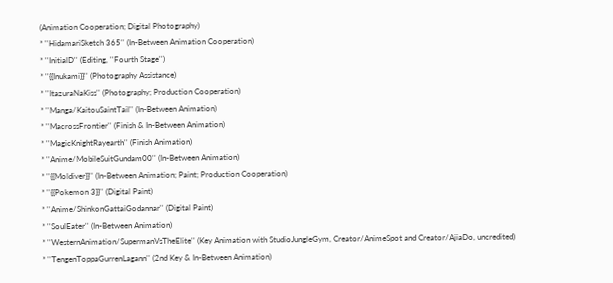(Animation Cooperation; Digital Photography)
* ''HidamariSketch 365'' (In-Between Animation Cooperation)
* ''InitialD'' (Editing, ''Fourth Stage'')
* ''{{Inukami}}'' (Photography Assistance)
* ''ItazuraNaKiss'' (Photography; Production Cooperation)
* ''Manga/KaitouSaintTail'' (In-Between Animation)
* ''MacrossFrontier'' (Finish & In-Between Animation)
* ''MagicKnightRayearth'' (Finish Animation)
* ''Anime/MobileSuitGundam00'' (In-Between Animation)
* ''{{Moldiver}}'' (In-Between Animation; Paint; Production Cooperation)
* ''{{Pokemon 3}}'' (Digital Paint)
* ''Anime/ShinkonGattaiGodannar'' (Digital Paint)
* ''SoulEater'' (In-Between Animation)
* ''WesternAnimation/SupermanVsTheElite'' (Key Animation with StudioJungleGym, Creator/AnimeSpot and Creator/AjiaDo, uncredited)
* ''TengenToppaGurrenLagann'' (2nd Key & In-Between Animation)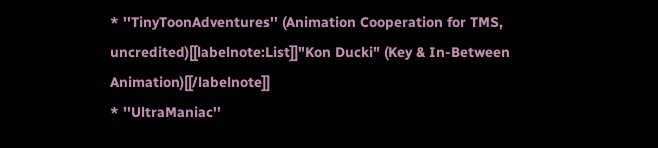* ''TinyToonAdventures'' (Animation Cooperation for TMS, uncredited)[[labelnote:List]]"Kon Ducki" (Key & In-Between Animation)[[/labelnote]]
* ''UltraManiac''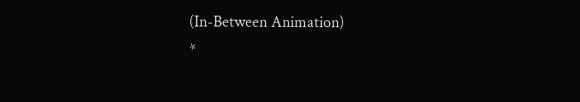(In-Between Animation)
*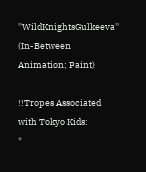''WildKnightsGulkeeva'' (In-Between Animation; Paint)

!!Tropes Associated with Tokyo Kids:
*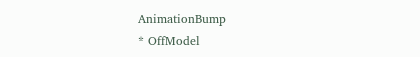AnimationBump
* OffModel